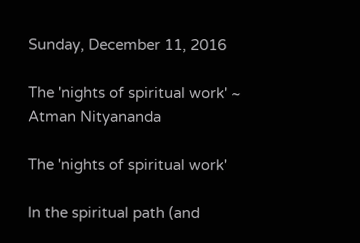Sunday, December 11, 2016

The 'nights of spiritual work' ~ Atman Nityananda

The 'nights of spiritual work'

In the spiritual path (and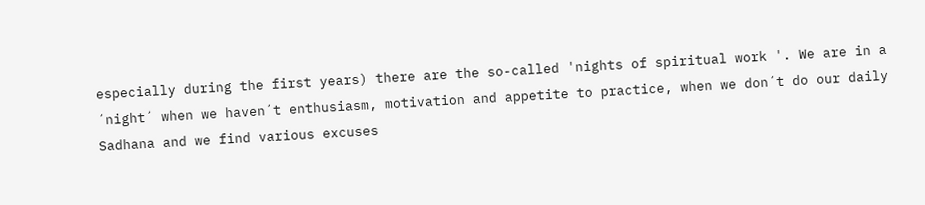especially during the first years) there are the so-called 'nights of spiritual work '. We are in a ´night´ when we haven´t enthusiasm, motivation and appetite to practice, when we don´t do our daily Sadhana and we find various excuses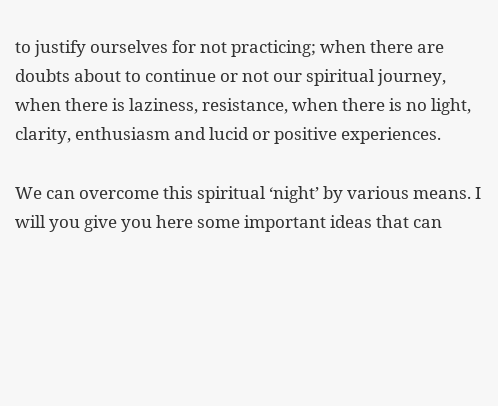to justify ourselves for not practicing; when there are doubts about to continue or not our spiritual journey, when there is laziness, resistance, when there is no light, clarity, enthusiasm and lucid or positive experiences.

We can overcome this spiritual ‘night’ by various means. I will you give you here some important ideas that can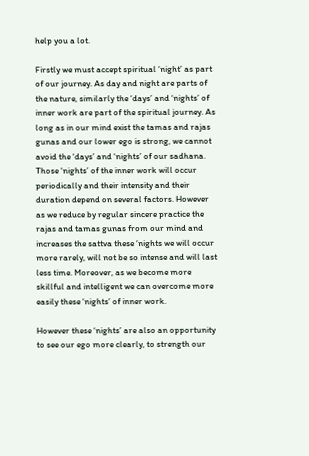help you a lot.

Firstly we must accept spiritual ‘night’ as part of our journey. As day and night are parts of the nature, similarly the ‘days’ and ‘nights’ of inner work are part of the spiritual journey. As long as in our mind exist the tamas and rajas gunas and our lower ego is strong, we cannot avoid the ‘days’ and ‘nights’ of our sadhana. Those ‘nights’ of the inner work will occur periodically and their intensity and their duration depend on several factors. However as we reduce by regular sincere practice the rajas and tamas gunas from our mind and increases the sattva these ‘nights we will occur more rarely, will not be so intense and will last less time. Moreover, as we become more skillful and intelligent we can overcome more easily these ‘nights’ of inner work.

However these ‘nights’ are also an opportunity to see our ego more clearly, to strength our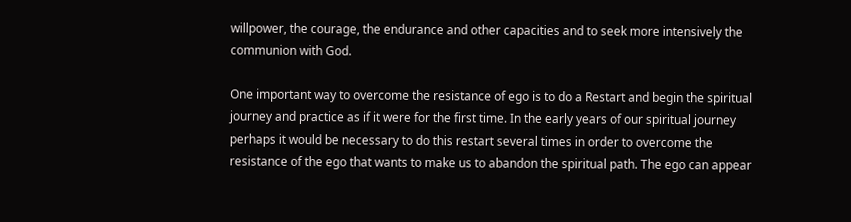willpower, the courage, the endurance and other capacities and to seek more intensively the communion with God.

One important way to overcome the resistance of ego is to do a Restart and begin the spiritual journey and practice as if it were for the first time. In the early years of our spiritual journey perhaps it would be necessary to do this restart several times in order to overcome the resistance of the ego that wants to make us to abandon the spiritual path. The ego can appear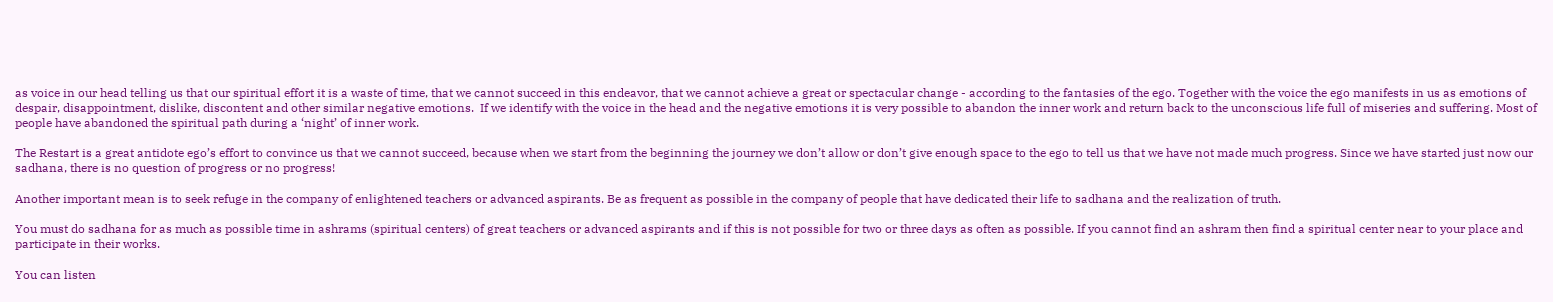as voice in our head telling us that our spiritual effort it is a waste of time, that we cannot succeed in this endeavor, that we cannot achieve a great or spectacular change - according to the fantasies of the ego. Together with the voice the ego manifests in us as emotions of despair, disappointment, dislike, discontent and other similar negative emotions.  If we identify with the voice in the head and the negative emotions it is very possible to abandon the inner work and return back to the unconscious life full of miseries and suffering. Most of people have abandoned the spiritual path during a ‘night’ of inner work.

The Restart is a great antidote ego’s effort to convince us that we cannot succeed, because when we start from the beginning the journey we don’t allow or don’t give enough space to the ego to tell us that we have not made much progress. Since we have started just now our sadhana, there is no question of progress or no progress!

Another important mean is to seek refuge in the company of enlightened teachers or advanced aspirants. Be as frequent as possible in the company of people that have dedicated their life to sadhana and the realization of truth.

You must do sadhana for as much as possible time in ashrams (spiritual centers) of great teachers or advanced aspirants and if this is not possible for two or three days as often as possible. If you cannot find an ashram then find a spiritual center near to your place and participate in their works.

You can listen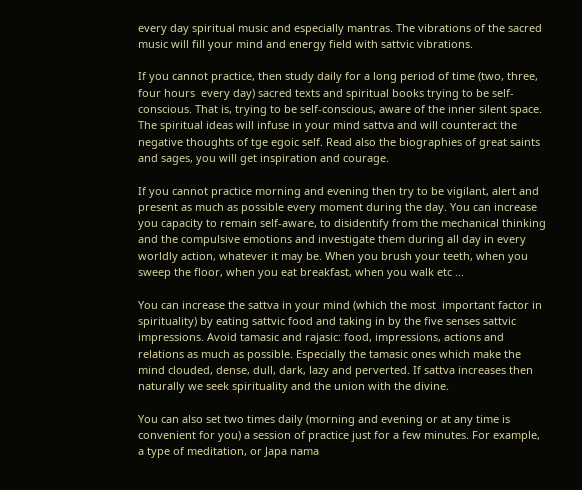every day spiritual music and especially mantras. The vibrations of the sacred music will fill your mind and energy field with sattvic vibrations.

If you cannot practice, then study daily for a long period of time (two, three, four hours  every day) sacred texts and spiritual books trying to be self-conscious. That is, trying to be self-conscious, aware of the inner silent space. The spiritual ideas will infuse in your mind sattva and will counteract the negative thoughts of tge egoic self. Read also the biographies of great saints and sages, you will get inspiration and courage.

If you cannot practice morning and evening then try to be vigilant, alert and present as much as possible every moment during the day. You can increase you capacity to remain self-aware, to disidentify from the mechanical thinking and the compulsive emotions and investigate them during all day in every worldly action, whatever it may be. When you brush your teeth, when you sweep the floor, when you eat breakfast, when you walk etc ...

You can increase the sattva in your mind (which the most  important factor in spirituality) by eating sattvic food and taking in by the five senses sattvic impressions. Avoid tamasic and rajasic: food, impressions, actions and relations as much as possible. Especially the tamasic ones which make the mind clouded, dense, dull, dark, lazy and perverted. If sattva increases then naturally we seek spirituality and the union with the divine.

You can also set two times daily (morning and evening or at any time is convenient for you) a session of practice just for a few minutes. For example, a type of meditation, or Japa nama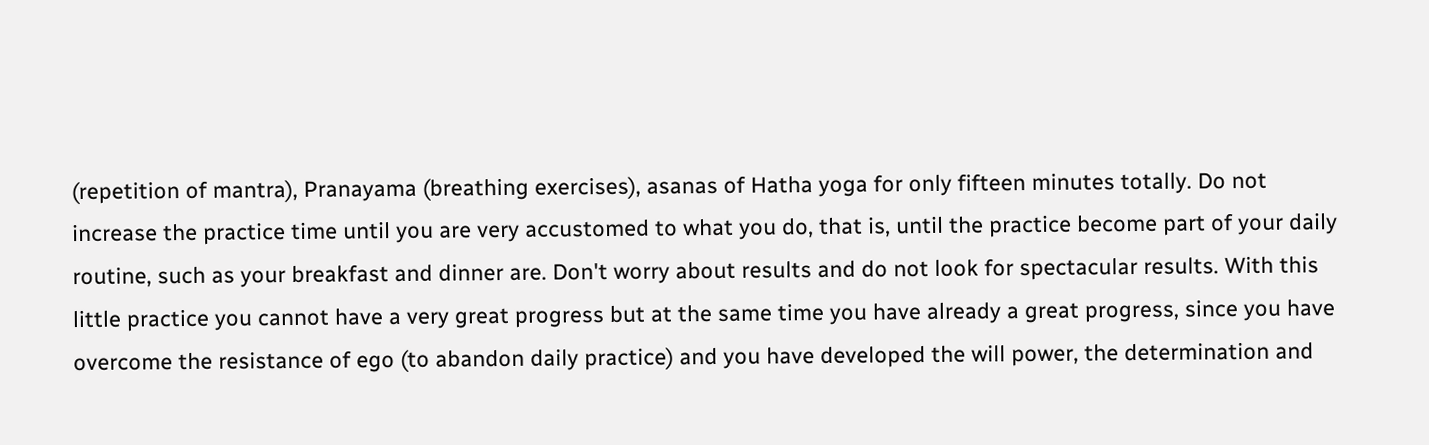(repetition of mantra), Pranayama (breathing exercises), asanas of Hatha yoga for only fifteen minutes totally. Do not increase the practice time until you are very accustomed to what you do, that is, until the practice become part of your daily routine, such as your breakfast and dinner are. Don't worry about results and do not look for spectacular results. With this little practice you cannot have a very great progress but at the same time you have already a great progress, since you have overcome the resistance of ego (to abandon daily practice) and you have developed the will power, the determination and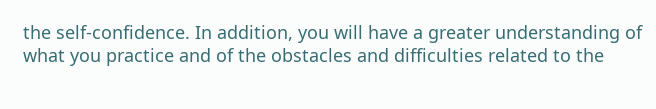the self-confidence. In addition, you will have a greater understanding of what you practice and of the obstacles and difficulties related to the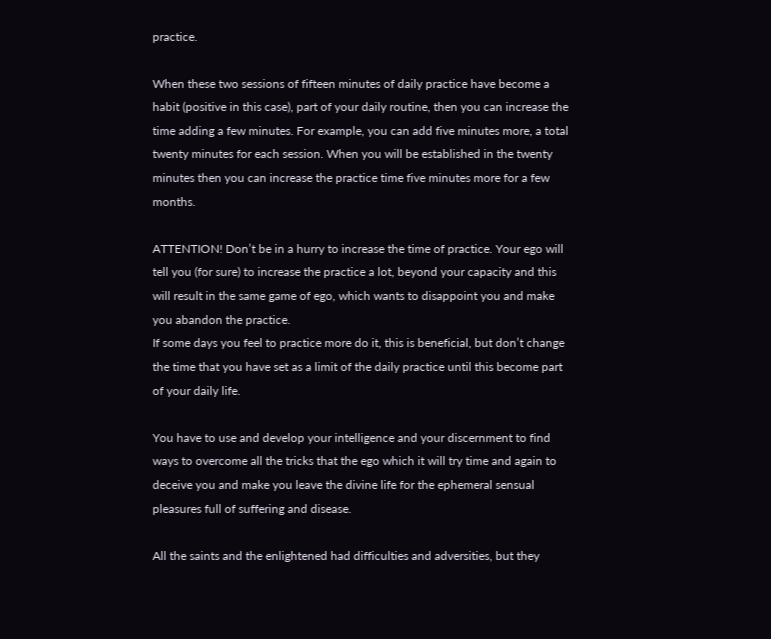practice.

When these two sessions of fifteen minutes of daily practice have become a habit (positive in this case), part of your daily routine, then you can increase the time adding a few minutes. For example, you can add five minutes more, a total twenty minutes for each session. When you will be established in the twenty minutes then you can increase the practice time five minutes more for a few months.

ATTENTION! Don’t be in a hurry to increase the time of practice. Your ego will tell you (for sure) to increase the practice a lot, beyond your capacity and this will result in the same game of ego, which wants to disappoint you and make you abandon the practice.
If some days you feel to practice more do it, this is beneficial, but don’t change the time that you have set as a limit of the daily practice until this become part of your daily life.

You have to use and develop your intelligence and your discernment to find ways to overcome all the tricks that the ego which it will try time and again to deceive you and make you leave the divine life for the ephemeral sensual pleasures full of suffering and disease.

All the saints and the enlightened had difficulties and adversities, but they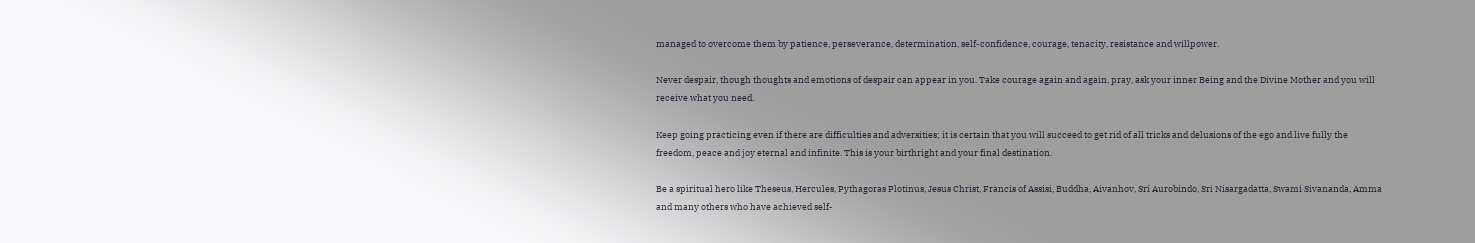managed to overcome them by patience, perseverance, determination, self-confidence, courage, tenacity, resistance and willpower.

Never despair, though thoughts and emotions of despair can appear in you. Take courage again and again, pray, ask your inner Being and the Divine Mother and you will receive what you need.

Keep going practicing even if there are difficulties and adversities; it is certain that you will succeed to get rid of all tricks and delusions of the ego and live fully the freedom, peace and joy eternal and infinite. This is your birthright and your final destination.

Be a spiritual hero like Theseus, Hercules, Pythagoras Plotinus, Jesus Christ, Francis of Assisi, Buddha, Aivanhov, Sri Aurobindo, Sri Nisargadatta, Swami Sivananda, Amma and many others who have achieved self-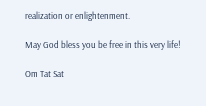realization or enlightenment.

May God bless you be free in this very life!

Om Tat Sat